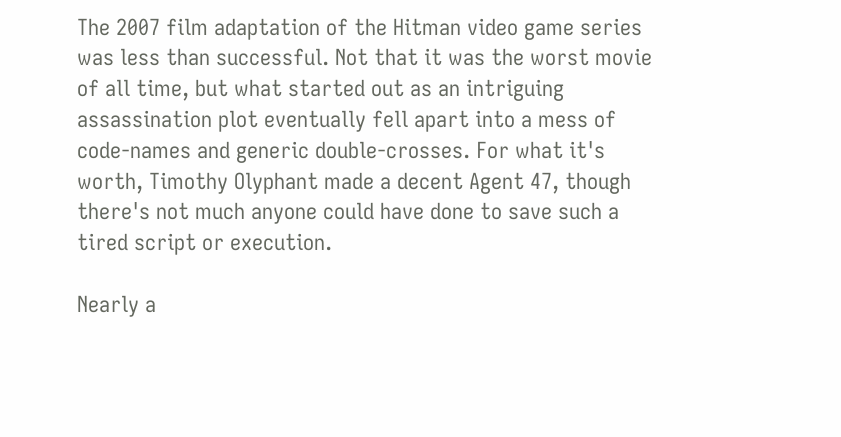The 2007 film adaptation of the Hitman video game series was less than successful. Not that it was the worst movie of all time, but what started out as an intriguing assassination plot eventually fell apart into a mess of code-names and generic double-crosses. For what it's worth, Timothy Olyphant made a decent Agent 47, though there's not much anyone could have done to save such a tired script or execution.

Nearly a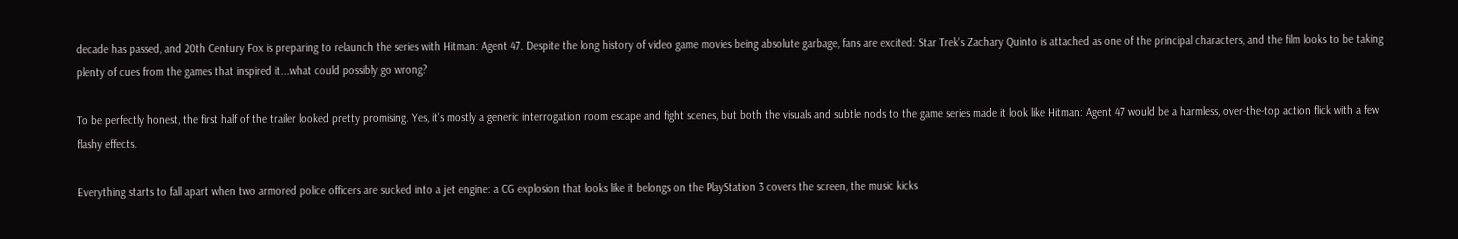decade has passed, and 20th Century Fox is preparing to relaunch the series with Hitman: Agent 47. Despite the long history of video game movies being absolute garbage, fans are excited: Star Trek's Zachary Quinto is attached as one of the principal characters, and the film looks to be taking plenty of cues from the games that inspired it...what could possibly go wrong?

To be perfectly honest, the first half of the trailer looked pretty promising. Yes, it's mostly a generic interrogation room escape and fight scenes, but both the visuals and subtle nods to the game series made it look like Hitman: Agent 47 would be a harmless, over-the-top action flick with a few flashy effects.

Everything starts to fall apart when two armored police officers are sucked into a jet engine: a CG explosion that looks like it belongs on the PlayStation 3 covers the screen, the music kicks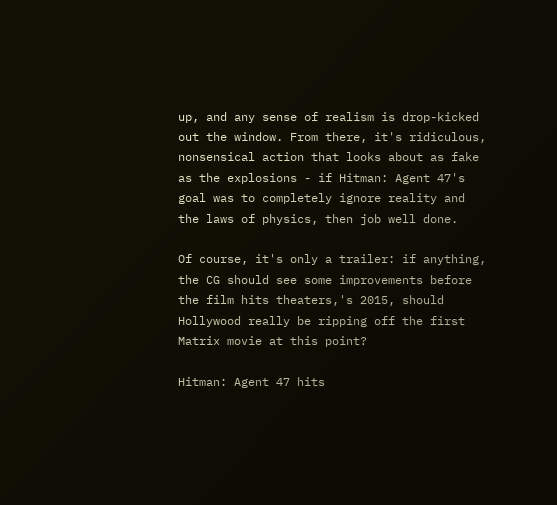up, and any sense of realism is drop-kicked out the window. From there, it's ridiculous, nonsensical action that looks about as fake as the explosions - if Hitman: Agent 47's goal was to completely ignore reality and the laws of physics, then job well done.

Of course, it's only a trailer: if anything, the CG should see some improvements before the film hits theaters,'s 2015, should Hollywood really be ripping off the first Matrix movie at this point?

Hitman: Agent 47 hits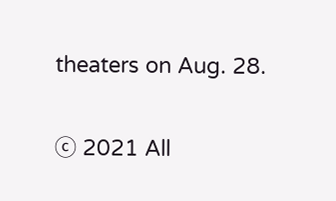theaters on Aug. 28.

ⓒ 2021 All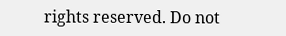rights reserved. Do not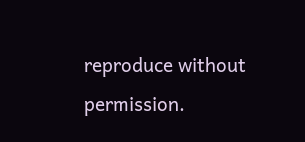reproduce without permission.